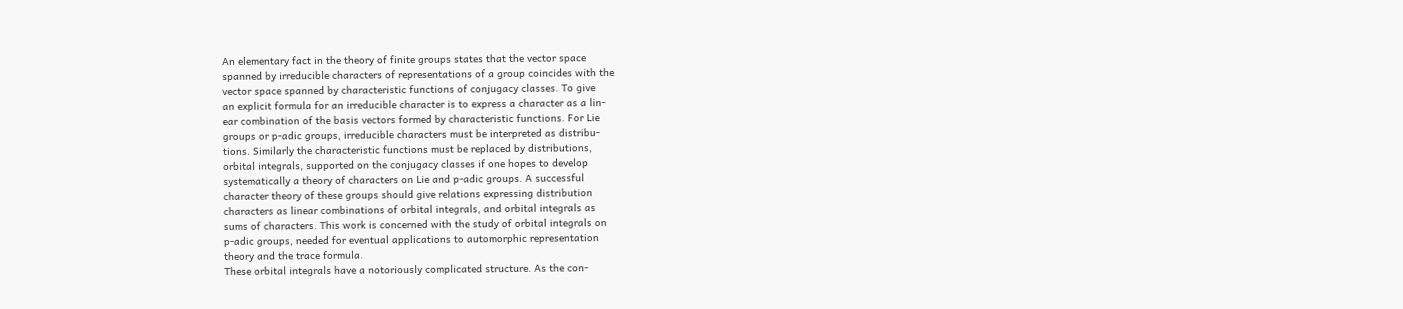An elementary fact in the theory of finite groups states that the vector space
spanned by irreducible characters of representations of a group coincides with the
vector space spanned by characteristic functions of conjugacy classes. To give
an explicit formula for an irreducible character is to express a character as a lin-
ear combination of the basis vectors formed by characteristic functions. For Lie
groups or p-adic groups, irreducible characters must be interpreted as distribu-
tions. Similarly the characteristic functions must be replaced by distributions,
orbital integrals, supported on the conjugacy classes if one hopes to develop
systematically a theory of characters on Lie and p-adic groups. A successful
character theory of these groups should give relations expressing distribution
characters as linear combinations of orbital integrals, and orbital integrals as
sums of characters. This work is concerned with the study of orbital integrals on
p-adic groups, needed for eventual applications to automorphic representation
theory and the trace formula.
These orbital integrals have a notoriously complicated structure. As the con-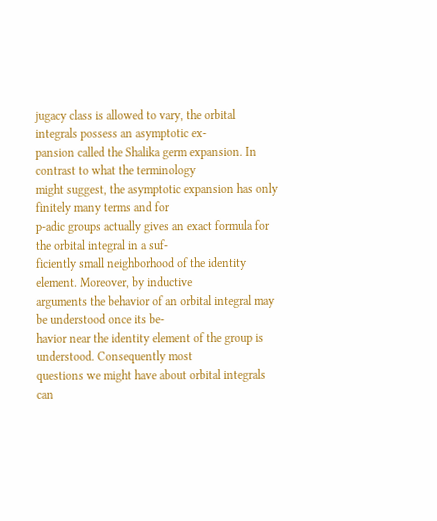jugacy class is allowed to vary, the orbital integrals possess an asymptotic ex-
pansion called the Shalika germ expansion. In contrast to what the terminology
might suggest, the asymptotic expansion has only finitely many terms and for
p-adic groups actually gives an exact formula for the orbital integral in a suf-
ficiently small neighborhood of the identity element. Moreover, by inductive
arguments the behavior of an orbital integral may be understood once its be-
havior near the identity element of the group is understood. Consequently most
questions we might have about orbital integrals can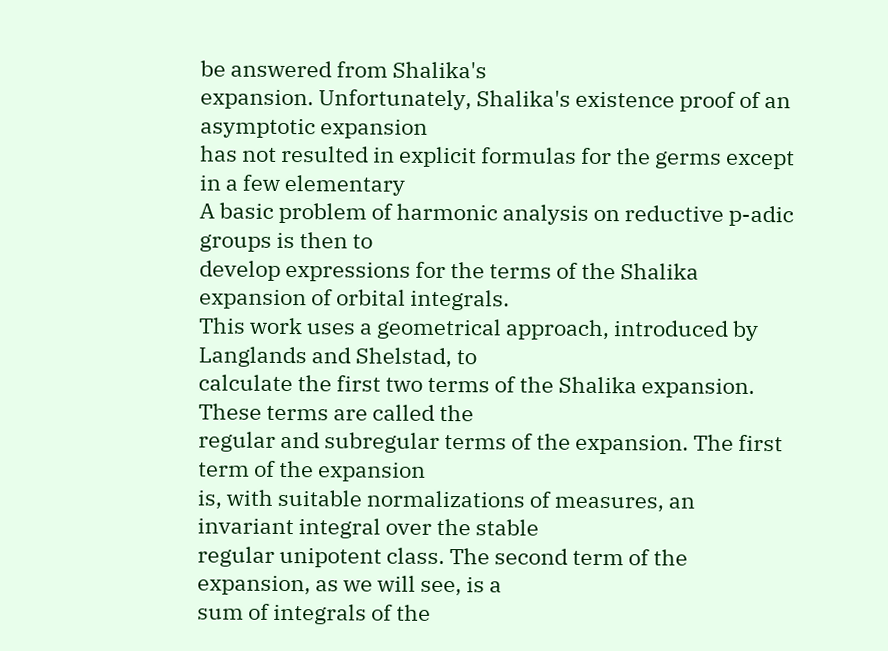be answered from Shalika's
expansion. Unfortunately, Shalika's existence proof of an asymptotic expansion
has not resulted in explicit formulas for the germs except in a few elementary
A basic problem of harmonic analysis on reductive p-adic groups is then to
develop expressions for the terms of the Shalika expansion of orbital integrals.
This work uses a geometrical approach, introduced by Langlands and Shelstad, to
calculate the first two terms of the Shalika expansion. These terms are called the
regular and subregular terms of the expansion. The first term of the expansion
is, with suitable normalizations of measures, an invariant integral over the stable
regular unipotent class. The second term of the expansion, as we will see, is a
sum of integrals of the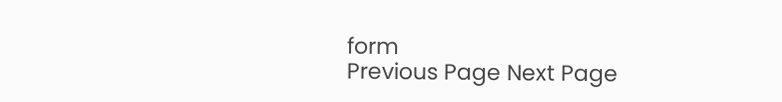form
Previous Page Next Page